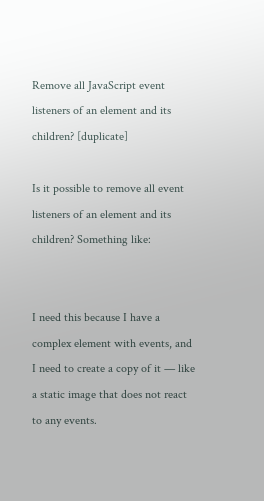Remove all JavaScript event listeners of an element and its children? [duplicate]

Is it possible to remove all event listeners of an element and its children? Something like:


I need this because I have a complex element with events, and I need to create a copy of it — like a static image that does not react to any events.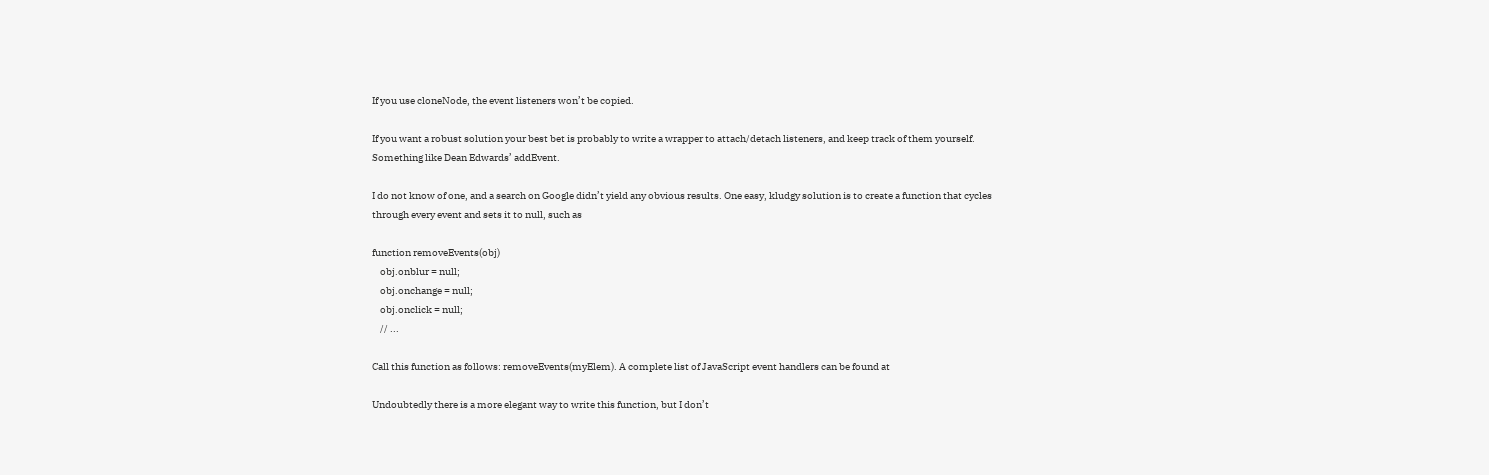If you use cloneNode, the event listeners won’t be copied.

If you want a robust solution your best bet is probably to write a wrapper to attach/detach listeners, and keep track of them yourself. Something like Dean Edwards’ addEvent.

I do not know of one, and a search on Google didn’t yield any obvious results. One easy, kludgy solution is to create a function that cycles through every event and sets it to null, such as

function removeEvents(obj)
    obj.onblur = null;
    obj.onchange = null;
    obj.onclick = null;
    // ...

Call this function as follows: removeEvents(myElem). A complete list of JavaScript event handlers can be found at

Undoubtedly there is a more elegant way to write this function, but I don’t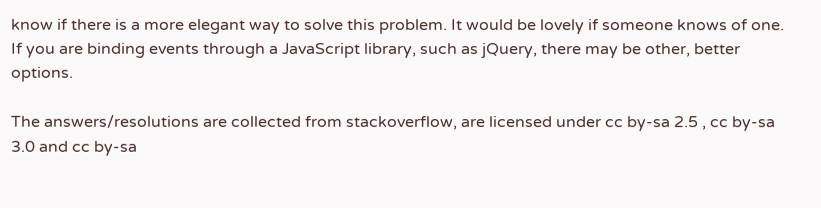know if there is a more elegant way to solve this problem. It would be lovely if someone knows of one. If you are binding events through a JavaScript library, such as jQuery, there may be other, better options.

The answers/resolutions are collected from stackoverflow, are licensed under cc by-sa 2.5 , cc by-sa 3.0 and cc by-sa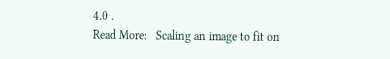4.0 .
Read More:   Scaling an image to fit on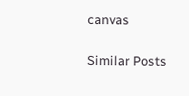canvas

Similar Posts